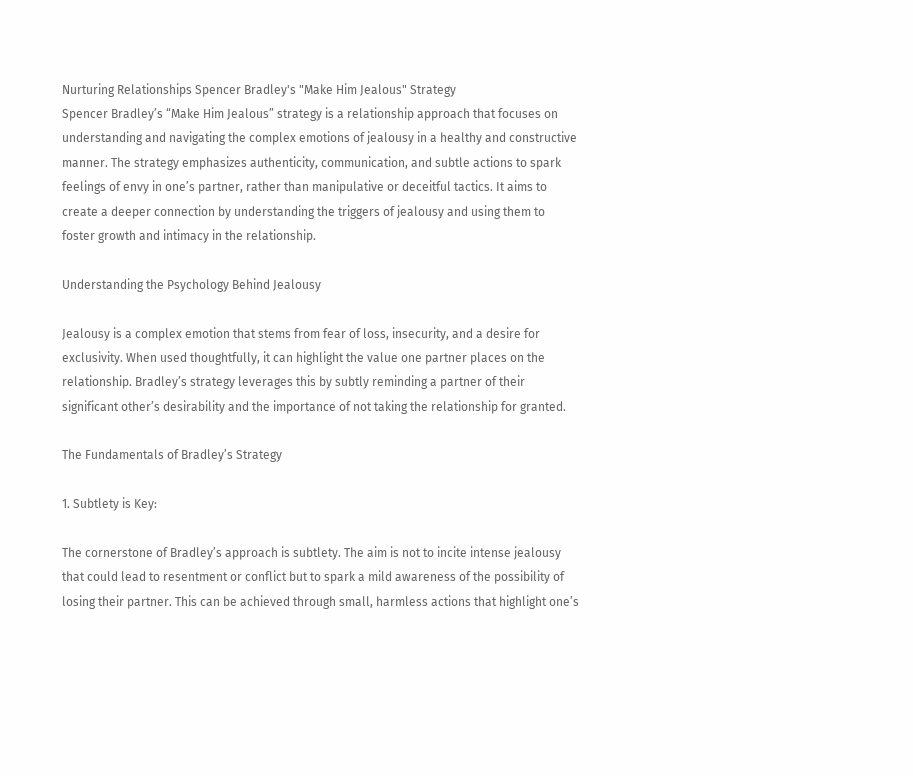Nurturing Relationships Spencer Bradley's "Make Him Jealous" Strategy
Spencer Bradley’s “Make Him Jealous” strategy is a relationship approach that focuses on understanding and navigating the complex emotions of jealousy in a healthy and constructive manner. The strategy emphasizes authenticity, communication, and subtle actions to spark feelings of envy in one’s partner, rather than manipulative or deceitful tactics. It aims to create a deeper connection by understanding the triggers of jealousy and using them to foster growth and intimacy in the relationship.

Understanding the Psychology Behind Jealousy

Jealousy is a complex emotion that stems from fear of loss, insecurity, and a desire for exclusivity. When used thoughtfully, it can highlight the value one partner places on the relationship. Bradley’s strategy leverages this by subtly reminding a partner of their significant other’s desirability and the importance of not taking the relationship for granted.

The Fundamentals of Bradley’s Strategy

1. Subtlety is Key:

The cornerstone of Bradley’s approach is subtlety. The aim is not to incite intense jealousy that could lead to resentment or conflict but to spark a mild awareness of the possibility of losing their partner. This can be achieved through small, harmless actions that highlight one’s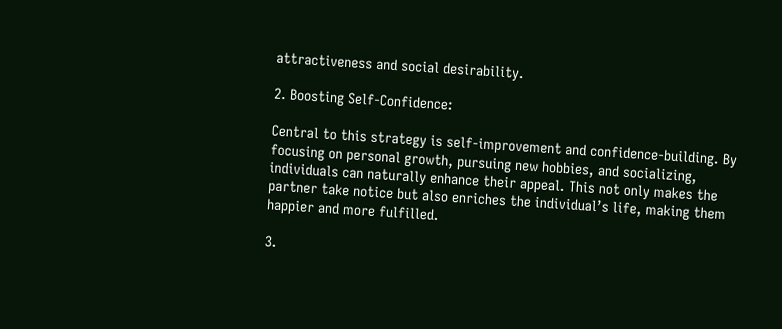attractiveness and social desirability.

2. Boosting Self-Confidence:

Central to this strategy is self-improvement and confidence-building. By focusing on personal growth, pursuing new hobbies, and socializing, individuals can naturally enhance their appeal. This not only makes the partner take notice but also enriches the individual’s life, making them happier and more fulfilled.

3.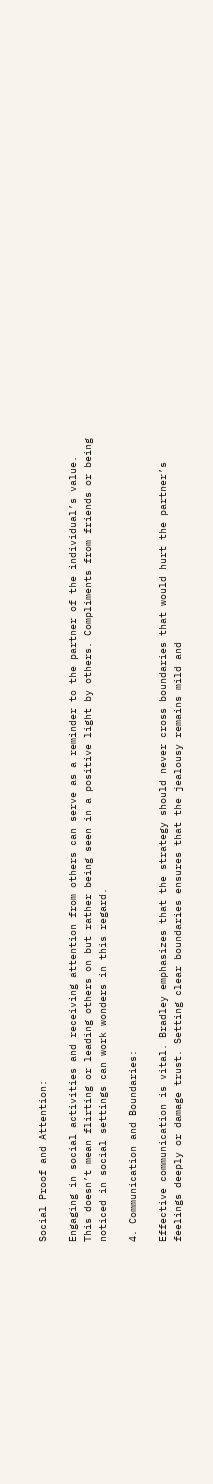Social Proof and Attention:

Engaging in social activities and receiving attention from others can serve as a reminder to the partner of the individual’s value. This doesn’t mean flirting or leading others on but rather being seen in a positive light by others. Compliments from friends or being noticed in social settings can work wonders in this regard.

4. Communication and Boundaries:

Effective communication is vital. Bradley emphasizes that the strategy should never cross boundaries that would hurt the partner’s feelings deeply or damage trust. Setting clear boundaries ensures that the jealousy remains mild and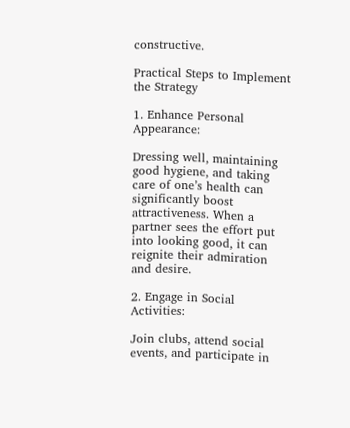constructive.

Practical Steps to Implement the Strategy

1. Enhance Personal Appearance:

Dressing well, maintaining good hygiene, and taking care of one’s health can significantly boost attractiveness. When a partner sees the effort put into looking good, it can reignite their admiration and desire.

2. Engage in Social Activities:

Join clubs, attend social events, and participate in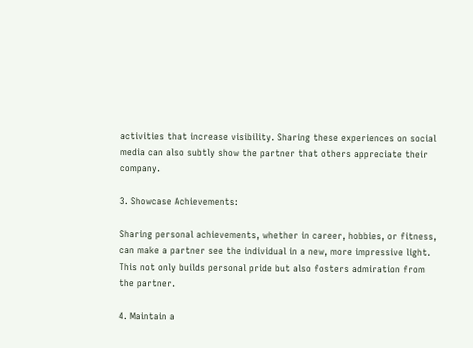activities that increase visibility. Sharing these experiences on social media can also subtly show the partner that others appreciate their company.

3. Showcase Achievements:

Sharing personal achievements, whether in career, hobbies, or fitness, can make a partner see the individual in a new, more impressive light. This not only builds personal pride but also fosters admiration from the partner.

4. Maintain a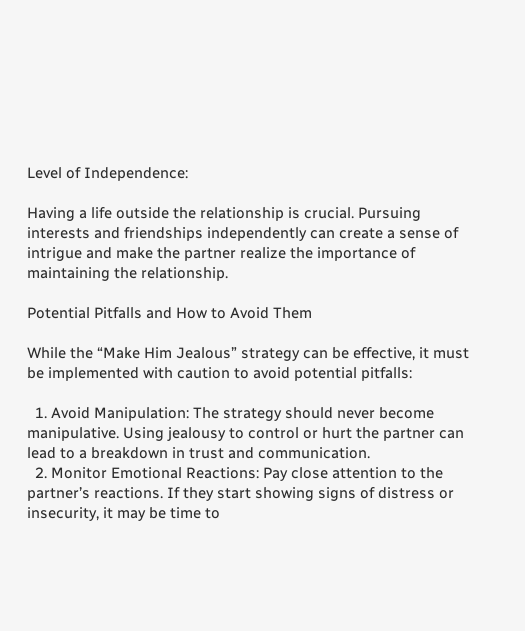Level of Independence:

Having a life outside the relationship is crucial. Pursuing interests and friendships independently can create a sense of intrigue and make the partner realize the importance of maintaining the relationship.

Potential Pitfalls and How to Avoid Them

While the “Make Him Jealous” strategy can be effective, it must be implemented with caution to avoid potential pitfalls:

  1. Avoid Manipulation: The strategy should never become manipulative. Using jealousy to control or hurt the partner can lead to a breakdown in trust and communication.
  2. Monitor Emotional Reactions: Pay close attention to the partner’s reactions. If they start showing signs of distress or insecurity, it may be time to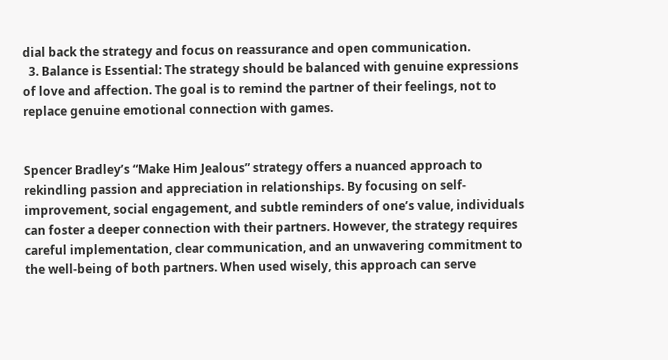dial back the strategy and focus on reassurance and open communication.
  3. Balance is Essential: The strategy should be balanced with genuine expressions of love and affection. The goal is to remind the partner of their feelings, not to replace genuine emotional connection with games.


Spencer Bradley’s “Make Him Jealous” strategy offers a nuanced approach to rekindling passion and appreciation in relationships. By focusing on self-improvement, social engagement, and subtle reminders of one’s value, individuals can foster a deeper connection with their partners. However, the strategy requires careful implementation, clear communication, and an unwavering commitment to the well-being of both partners. When used wisely, this approach can serve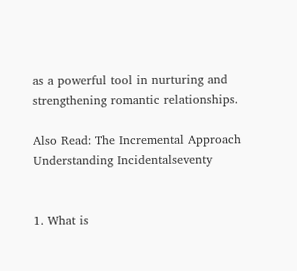as a powerful tool in nurturing and strengthening romantic relationships.

Also Read: The Incremental Approach Understanding Incidentalseventy


1. What is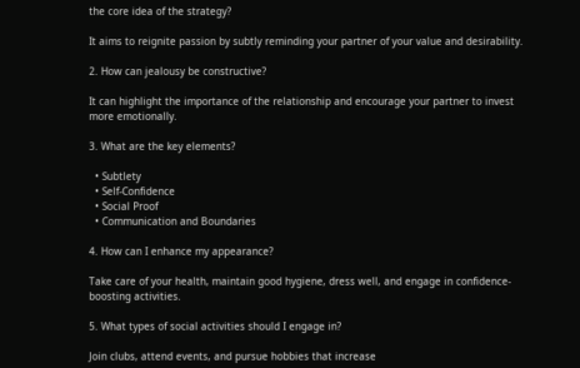the core idea of the strategy?

It aims to reignite passion by subtly reminding your partner of your value and desirability.

2. How can jealousy be constructive?

It can highlight the importance of the relationship and encourage your partner to invest more emotionally.

3. What are the key elements?

  • Subtlety
  • Self-Confidence
  • Social Proof
  • Communication and Boundaries

4. How can I enhance my appearance?

Take care of your health, maintain good hygiene, dress well, and engage in confidence-boosting activities.

5. What types of social activities should I engage in?

Join clubs, attend events, and pursue hobbies that increase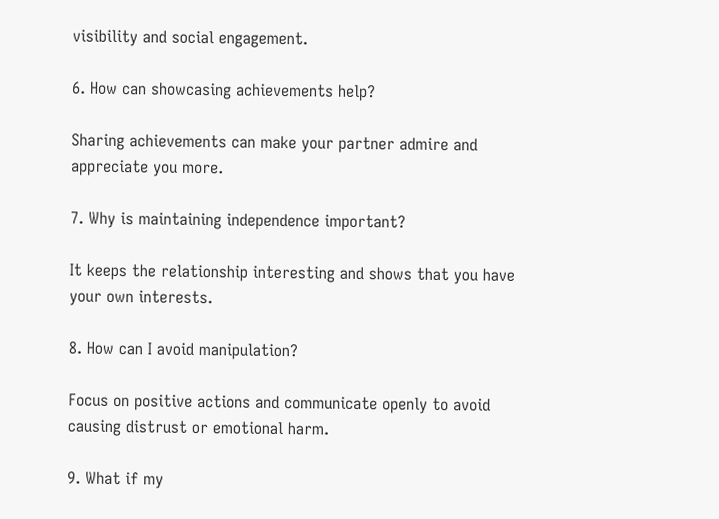visibility and social engagement.

6. How can showcasing achievements help?

Sharing achievements can make your partner admire and appreciate you more.

7. Why is maintaining independence important?

It keeps the relationship interesting and shows that you have your own interests.

8. How can I avoid manipulation?

Focus on positive actions and communicate openly to avoid causing distrust or emotional harm.

9. What if my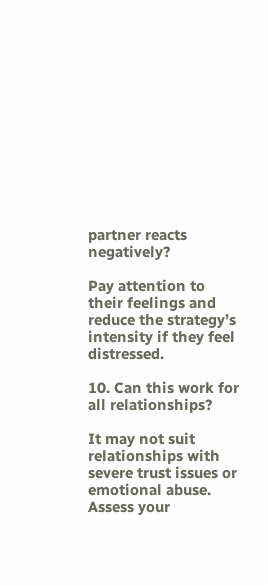partner reacts negatively?

Pay attention to their feelings and reduce the strategy’s intensity if they feel distressed.

10. Can this work for all relationships?

It may not suit relationships with severe trust issues or emotional abuse. Assess your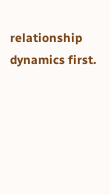relationship dynamics first.